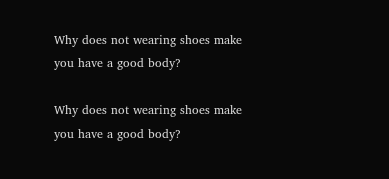Why does not wearing shoes make you have a good body?

Why does not wearing shoes make you have a good body?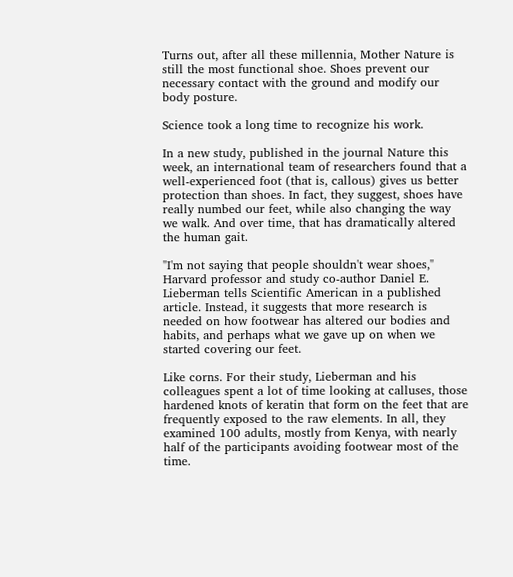Turns out, after all these millennia, Mother Nature is still the most functional shoe. Shoes prevent our necessary contact with the ground and modify our body posture.

Science took a long time to recognize his work.

In a new study, published in the journal Nature this week, an international team of researchers found that a well-experienced foot (that is, callous) gives us better protection than shoes. In fact, they suggest, shoes have really numbed our feet, while also changing the way we walk. And over time, that has dramatically altered the human gait.

"I'm not saying that people shouldn't wear shoes," Harvard professor and study co-author Daniel E. Lieberman tells Scientific American in a published article. Instead, it suggests that more research is needed on how footwear has altered our bodies and habits, and perhaps what we gave up on when we started covering our feet.

Like corns. For their study, Lieberman and his colleagues spent a lot of time looking at calluses, those hardened knots of keratin that form on the feet that are frequently exposed to the raw elements. In all, they examined 100 adults, mostly from Kenya, with nearly half of the participants avoiding footwear most of the time.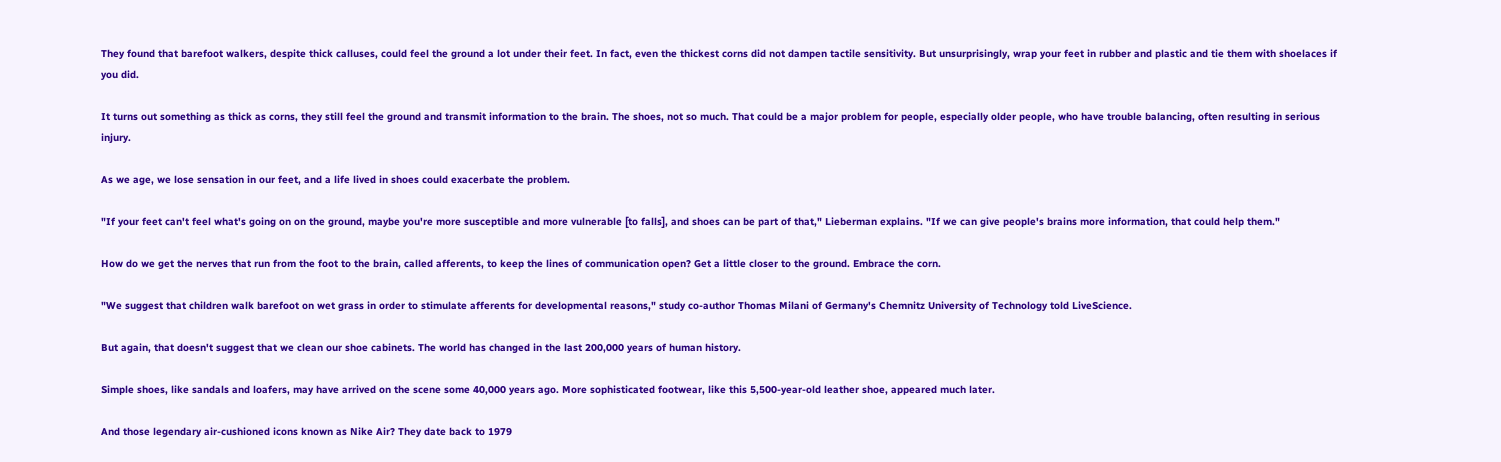They found that barefoot walkers, despite thick calluses, could feel the ground a lot under their feet. In fact, even the thickest corns did not dampen tactile sensitivity. But unsurprisingly, wrap your feet in rubber and plastic and tie them with shoelaces if you did.

It turns out something as thick as corns, they still feel the ground and transmit information to the brain. The shoes, not so much. That could be a major problem for people, especially older people, who have trouble balancing, often resulting in serious injury.

As we age, we lose sensation in our feet, and a life lived in shoes could exacerbate the problem.

"If your feet can't feel what's going on on the ground, maybe you're more susceptible and more vulnerable [to falls], and shoes can be part of that," Lieberman explains. "If we can give people's brains more information, that could help them."

How do we get the nerves that run from the foot to the brain, called afferents, to keep the lines of communication open? Get a little closer to the ground. Embrace the corn.

"We suggest that children walk barefoot on wet grass in order to stimulate afferents for developmental reasons," study co-author Thomas Milani of Germany's Chemnitz University of Technology told LiveScience.

But again, that doesn't suggest that we clean our shoe cabinets. The world has changed in the last 200,000 years of human history.

Simple shoes, like sandals and loafers, may have arrived on the scene some 40,000 years ago. More sophisticated footwear, like this 5,500-year-old leather shoe, appeared much later.

And those legendary air-cushioned icons known as Nike Air? They date back to 1979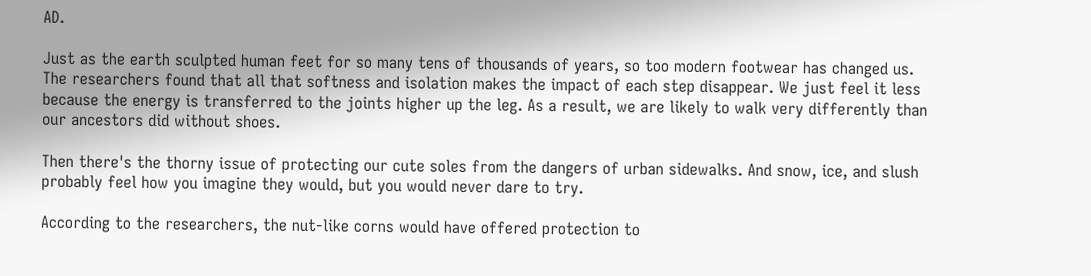AD.

Just as the earth sculpted human feet for so many tens of thousands of years, so too modern footwear has changed us. The researchers found that all that softness and isolation makes the impact of each step disappear. We just feel it less because the energy is transferred to the joints higher up the leg. As a result, we are likely to walk very differently than our ancestors did without shoes.

Then there's the thorny issue of protecting our cute soles from the dangers of urban sidewalks. And snow, ice, and slush probably feel how you imagine they would, but you would never dare to try.

According to the researchers, the nut-like corns would have offered protection to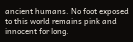ancient humans. No foot exposed to this world remains pink and innocent for long.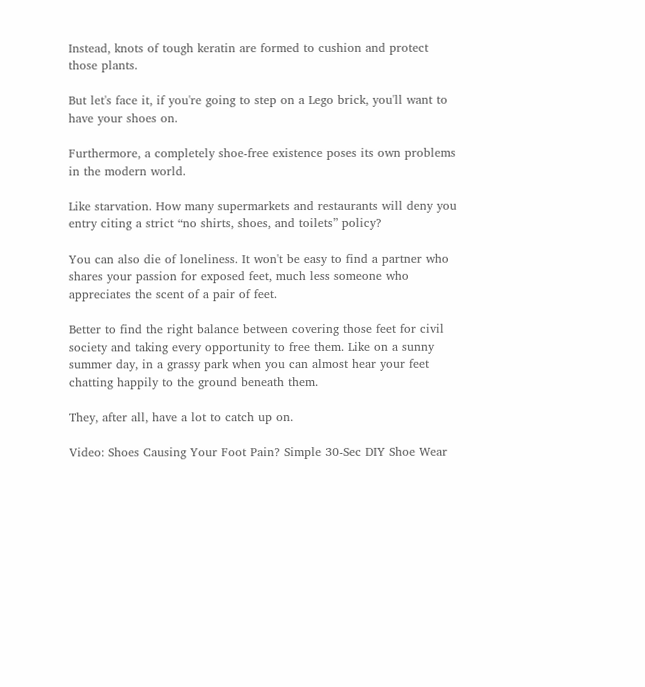Instead, knots of tough keratin are formed to cushion and protect those plants.

But let's face it, if you're going to step on a Lego brick, you'll want to have your shoes on.

Furthermore, a completely shoe-free existence poses its own problems in the modern world.

Like starvation. How many supermarkets and restaurants will deny you entry citing a strict “no shirts, shoes, and toilets” policy?

You can also die of loneliness. It won't be easy to find a partner who shares your passion for exposed feet, much less someone who appreciates the scent of a pair of feet.

Better to find the right balance between covering those feet for civil society and taking every opportunity to free them. Like on a sunny summer day, in a grassy park when you can almost hear your feet chatting happily to the ground beneath them.

They, after all, have a lot to catch up on.

Video: Shoes Causing Your Foot Pain? Simple 30-Sec DIY Shoe Wear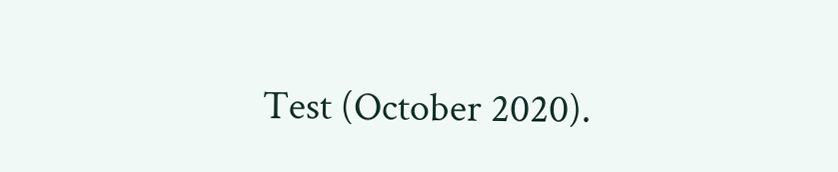Test (October 2020).